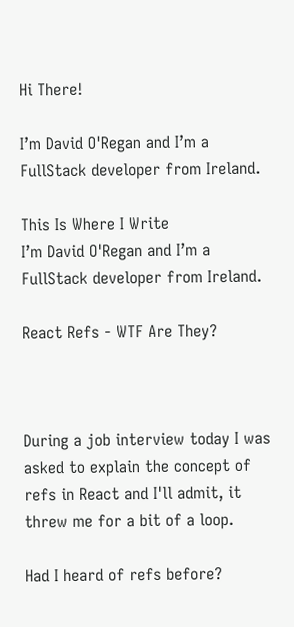Hi There!

I’m David O'Regan and I’m a FullStack developer from Ireland.

This Is Where I Write
I’m David O'Regan and I’m a FullStack developer from Ireland.

React Refs - WTF Are They?



During a job interview today I was asked to explain the concept of refs in React and I'll admit, it threw me for a bit of a loop.

Had I heard of refs before?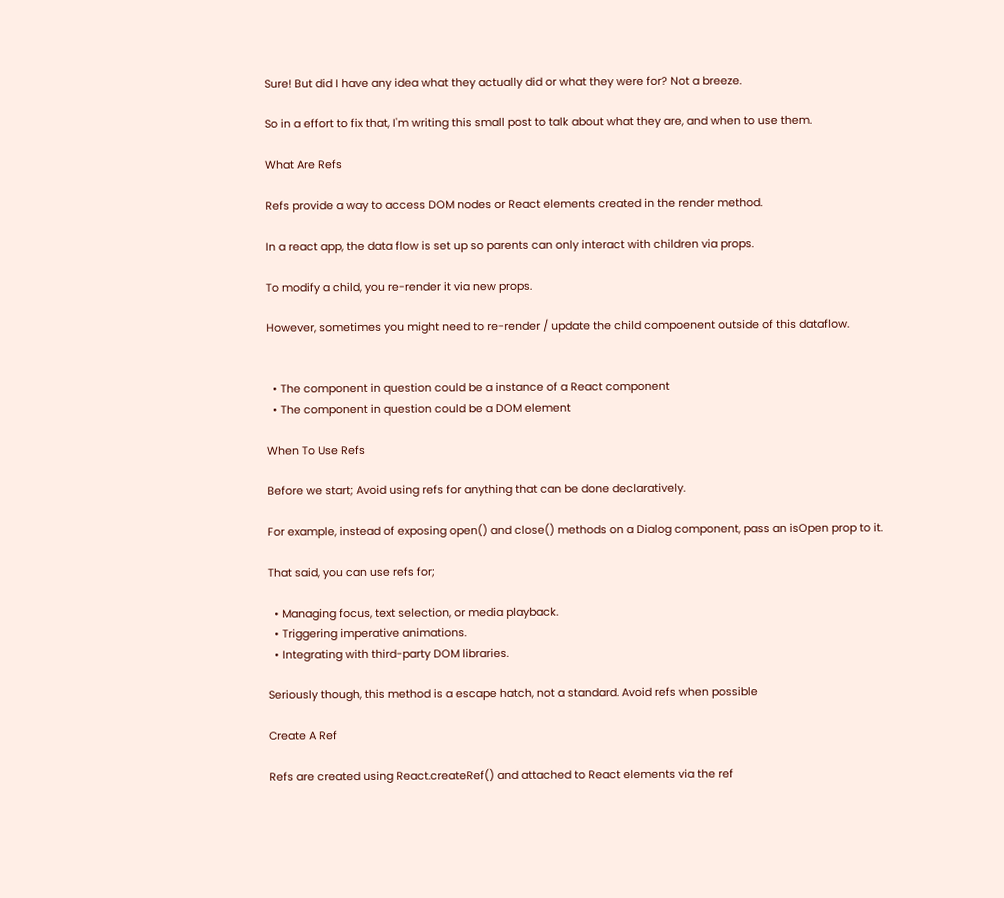Sure! But did I have any idea what they actually did or what they were for? Not a breeze.

So in a effort to fix that, I'm writing this small post to talk about what they are, and when to use them.

What Are Refs

Refs provide a way to access DOM nodes or React elements created in the render method.

In a react app, the data flow is set up so parents can only interact with children via props.

To modify a child, you re-render it via new props.

However, sometimes you might need to re-render / update the child compoenent outside of this dataflow.


  • The component in question could be a instance of a React component
  • The component in question could be a DOM element

When To Use Refs

Before we start; Avoid using refs for anything that can be done declaratively.

For example, instead of exposing open() and close() methods on a Dialog component, pass an isOpen prop to it.

That said, you can use refs for;

  • Managing focus, text selection, or media playback.
  • Triggering imperative animations.
  • Integrating with third-party DOM libraries.

Seriously though, this method is a escape hatch, not a standard. Avoid refs when possible

Create A Ref

Refs are created using React.createRef() and attached to React elements via the ref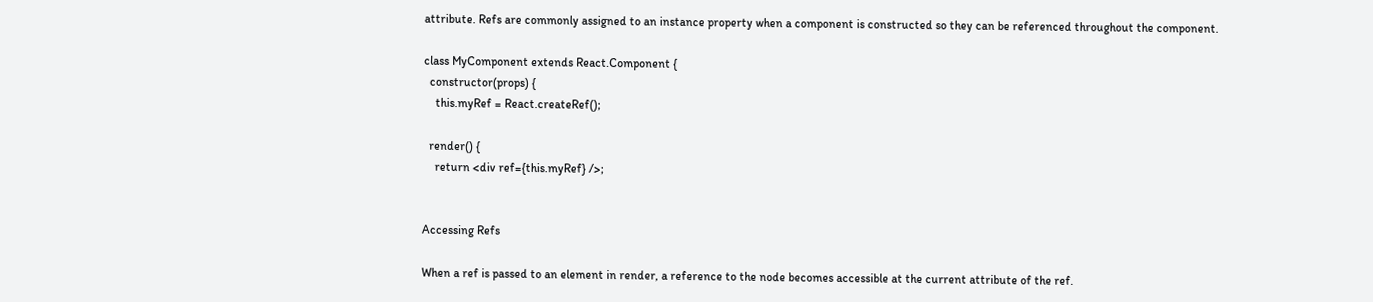attribute. Refs are commonly assigned to an instance property when a component is constructed so they can be referenced throughout the component.

class MyComponent extends React.Component {
  constructor(props) {
    this.myRef = React.createRef();

  render() {
    return <div ref={this.myRef} />;


Accessing Refs

When a ref is passed to an element in render, a reference to the node becomes accessible at the current attribute of the ref.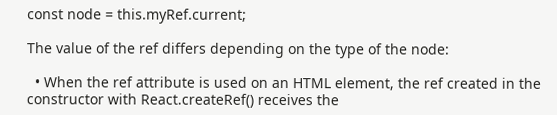const node = this.myRef.current;

The value of the ref differs depending on the type of the node:

  • When the ref attribute is used on an HTML element, the ref created in the constructor with React.createRef() receives the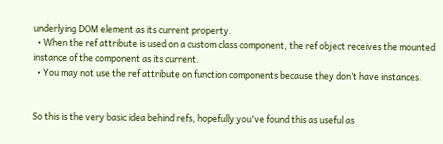underlying DOM element as its current property.
  • When the ref attribute is used on a custom class component, the ref object receives the mounted instance of the component as its current.
  • You may not use the ref attribute on function components because they don’t have instances.


So this is the very basic idea behind refs, hopefully you've found this as useful as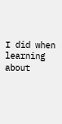I did when learning about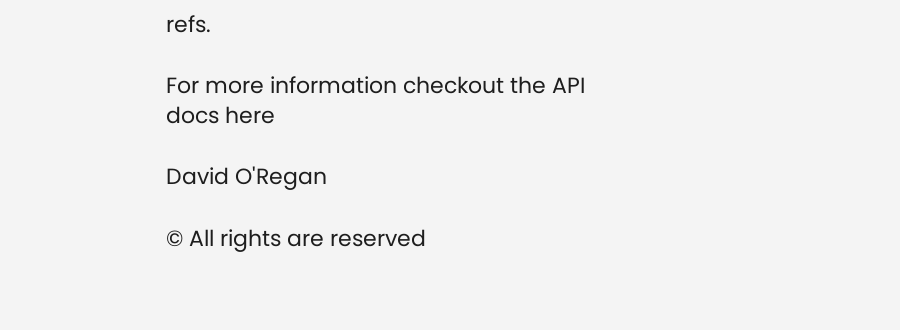refs.

For more information checkout the API docs here

David O'Regan

© All rights are reserved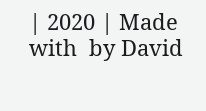| 2020 | Made with  by David